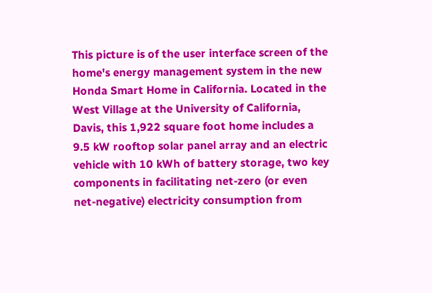This picture is of the user interface screen of the home's energy management system in the new Honda Smart Home in California. Located in the West Village at the University of California, Davis, this 1,922 square foot home includes a 9.5 kW rooftop solar panel array and an electric vehicle with 10 kWh of battery storage, two key components in facilitating net-zero (or even net-negative) electricity consumption from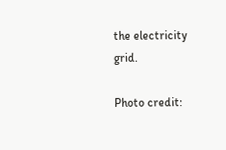the electricity grid.

Photo credit: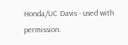Honda/UC Davis - used with permission.